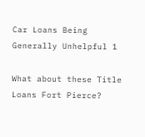Car Loans Being Generally Unhelpful 1

What about these Title Loans Fort Pierce?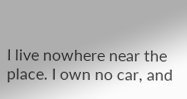I live nowhere near the place. I own no car, and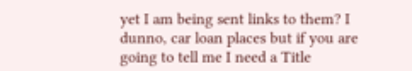yet I am being sent links to them? I dunno, car loan places but if you are going to tell me I need a Title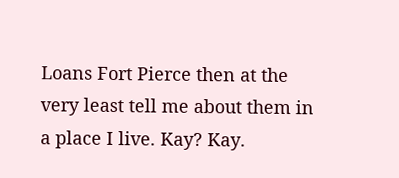Loans Fort Pierce then at the very least tell me about them in a place I live. Kay? Kay.